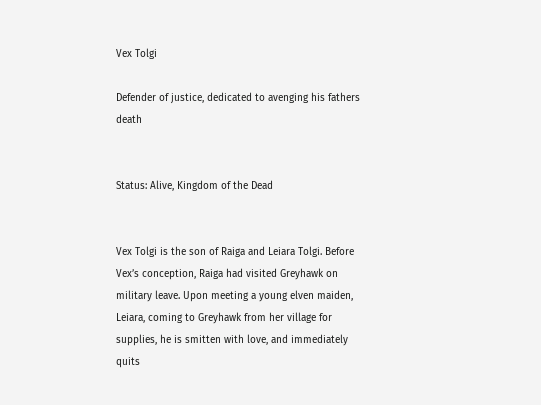Vex Tolgi

Defender of justice, dedicated to avenging his fathers death


Status: Alive, Kingdom of the Dead


Vex Tolgi is the son of Raiga and Leiara Tolgi. Before Vex’s conception, Raiga had visited Greyhawk on military leave. Upon meeting a young elven maiden, Leiara, coming to Greyhawk from her village for supplies, he is smitten with love, and immediately quits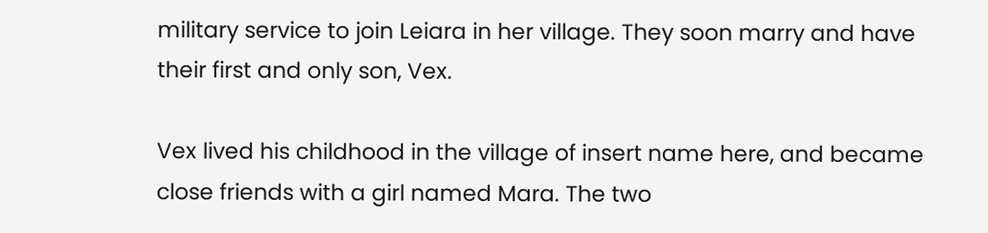military service to join Leiara in her village. They soon marry and have their first and only son, Vex.

Vex lived his childhood in the village of insert name here, and became close friends with a girl named Mara. The two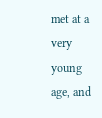met at a very young age, and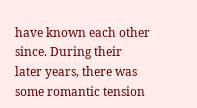have known each other since. During their later years, there was some romantic tension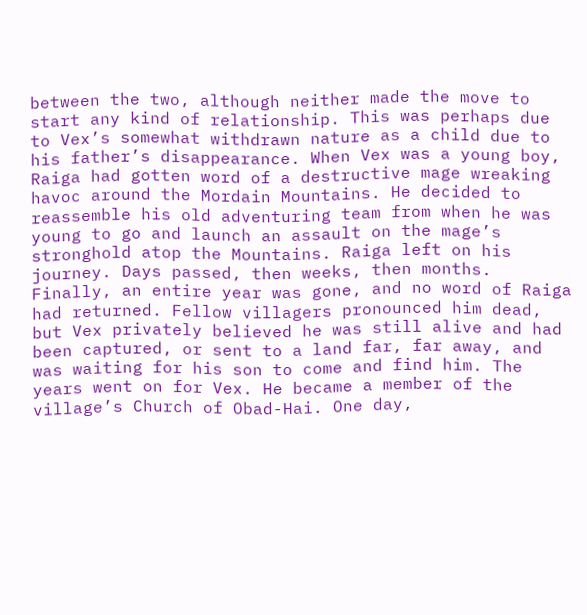between the two, although neither made the move to start any kind of relationship. This was perhaps due to Vex’s somewhat withdrawn nature as a child due to his father’s disappearance. When Vex was a young boy, Raiga had gotten word of a destructive mage wreaking havoc around the Mordain Mountains. He decided to reassemble his old adventuring team from when he was young to go and launch an assault on the mage’s stronghold atop the Mountains. Raiga left on his journey. Days passed, then weeks, then months. Finally, an entire year was gone, and no word of Raiga had returned. Fellow villagers pronounced him dead, but Vex privately believed he was still alive and had been captured, or sent to a land far, far away, and was waiting for his son to come and find him. The years went on for Vex. He became a member of the village’s Church of Obad-Hai. One day,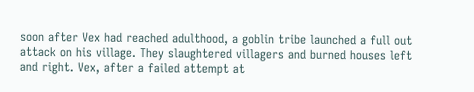soon after Vex had reached adulthood, a goblin tribe launched a full out attack on his village. They slaughtered villagers and burned houses left and right. Vex, after a failed attempt at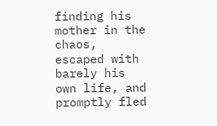finding his mother in the chaos, escaped with barely his own life, and promptly fled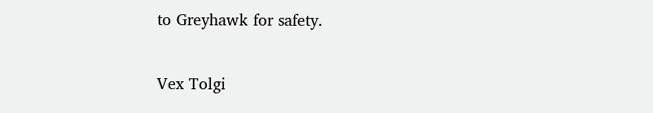to Greyhawk for safety.

Vex Tolgi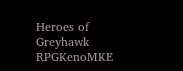Heroes of Greyhawk RPGKenoMKE